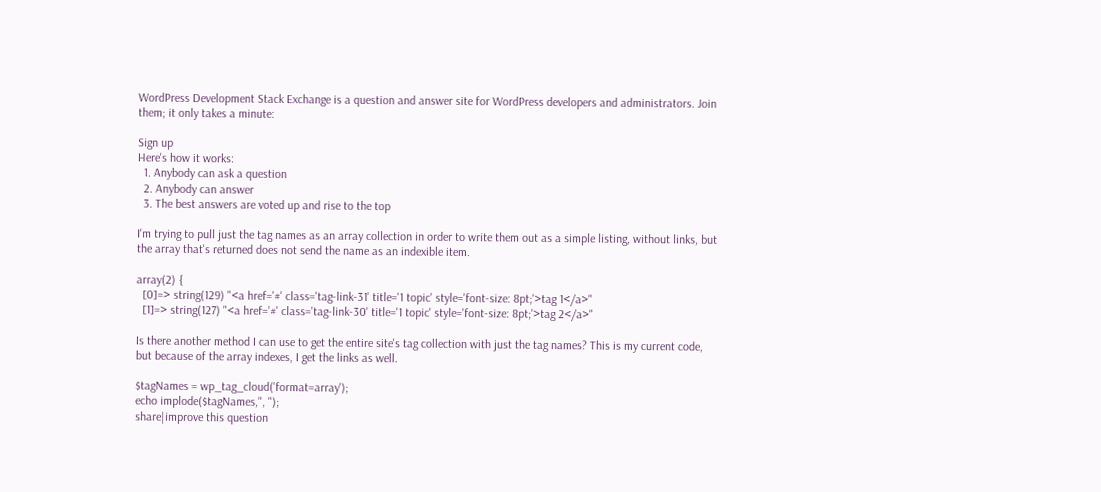WordPress Development Stack Exchange is a question and answer site for WordPress developers and administrators. Join them; it only takes a minute:

Sign up
Here's how it works:
  1. Anybody can ask a question
  2. Anybody can answer
  3. The best answers are voted up and rise to the top

I'm trying to pull just the tag names as an array collection in order to write them out as a simple listing, without links, but the array that's returned does not send the name as an indexible item.

array(2) {
  [0]=> string(129) "<a href='#' class='tag-link-31' title='1 topic' style='font-size: 8pt;'>tag 1</a>"
  [1]=> string(127) "<a href='#' class='tag-link-30' title='1 topic' style='font-size: 8pt;'>tag 2</a>"

Is there another method I can use to get the entire site's tag collection with just the tag names? This is my current code, but because of the array indexes, I get the links as well.

$tagNames = wp_tag_cloud('format=array');
echo implode($tagNames,", ");
share|improve this question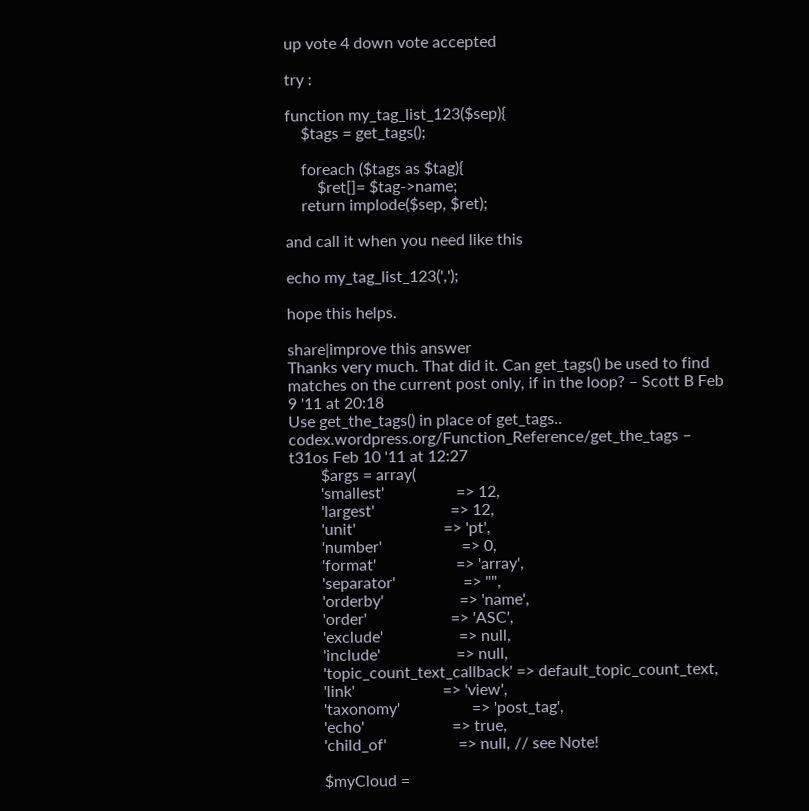up vote 4 down vote accepted

try :

function my_tag_list_123($sep){
    $tags = get_tags();

    foreach ($tags as $tag){
        $ret[]= $tag->name;
    return implode($sep, $ret);

and call it when you need like this

echo my_tag_list_123(',');

hope this helps.

share|improve this answer
Thanks very much. That did it. Can get_tags() be used to find matches on the current post only, if in the loop? – Scott B Feb 9 '11 at 20:18
Use get_the_tags() in place of get_tags.. codex.wordpress.org/Function_Reference/get_the_tags – t31os Feb 10 '11 at 12:27
        $args = array(
        'smallest'                  => 12,
        'largest'                   => 12,
        'unit'                      => 'pt',
        'number'                    => 0,
        'format'                    => 'array',
        'separator'                 => "",
        'orderby'                   => 'name',
        'order'                     => 'ASC',
        'exclude'                   => null,
        'include'                   => null,
        'topic_count_text_callback' => default_topic_count_text,
        'link'                      => 'view',
        'taxonomy'                  => 'post_tag',
        'echo'                      => true,
        'child_of'                  => null, // see Note!

        $myCloud =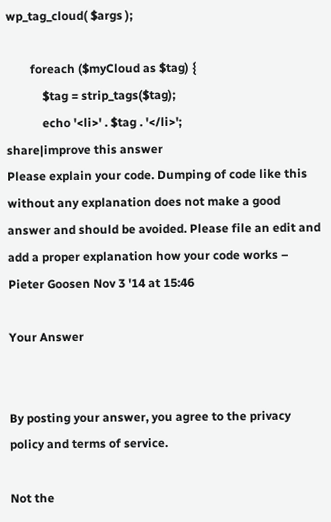wp_tag_cloud( $args );

        foreach ($myCloud as $tag) {
            $tag = strip_tags($tag);
            echo '<li>' . $tag . '</li>';
share|improve this answer
Please explain your code. Dumping of code like this without any explanation does not make a good answer and should be avoided. Please file an edit and add a proper explanation how your code works – Pieter Goosen Nov 3 '14 at 15:46

Your Answer


By posting your answer, you agree to the privacy policy and terms of service.

Not the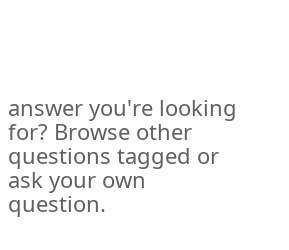answer you're looking for? Browse other questions tagged or ask your own question.